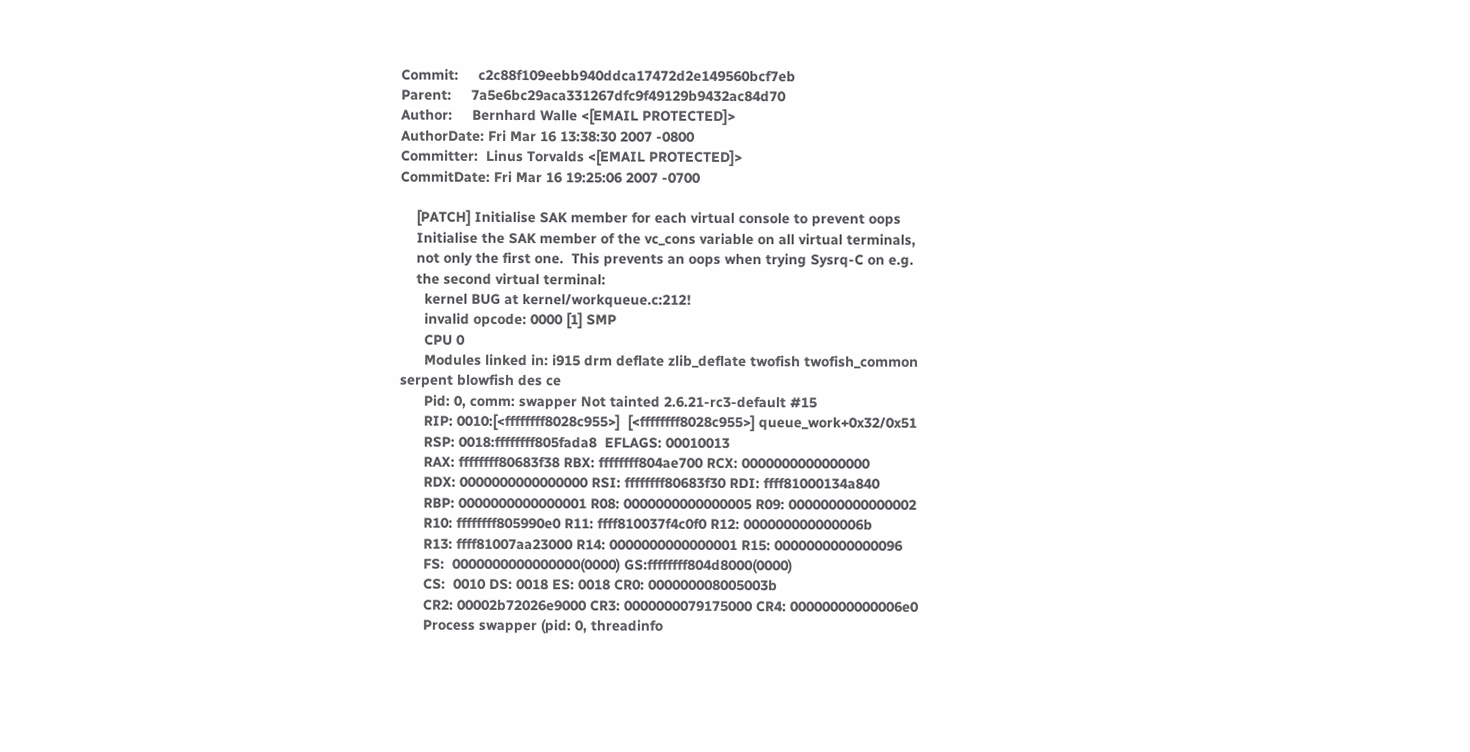Commit:     c2c88f109eebb940ddca17472d2e149560bcf7eb
Parent:     7a5e6bc29aca331267dfc9f49129b9432ac84d70
Author:     Bernhard Walle <[EMAIL PROTECTED]>
AuthorDate: Fri Mar 16 13:38:30 2007 -0800
Committer:  Linus Torvalds <[EMAIL PROTECTED]>
CommitDate: Fri Mar 16 19:25:06 2007 -0700

    [PATCH] Initialise SAK member for each virtual console to prevent oops
    Initialise the SAK member of the vc_cons variable on all virtual terminals,
    not only the first one.  This prevents an oops when trying Sysrq-C on e.g.
    the second virtual terminal:
      kernel BUG at kernel/workqueue.c:212!
      invalid opcode: 0000 [1] SMP
      CPU 0
      Modules linked in: i915 drm deflate zlib_deflate twofish twofish_common
serpent blowfish des ce
      Pid: 0, comm: swapper Not tainted 2.6.21-rc3-default #15
      RIP: 0010:[<ffffffff8028c955>]  [<ffffffff8028c955>] queue_work+0x32/0x51
      RSP: 0018:ffffffff805fada8  EFLAGS: 00010013
      RAX: ffffffff80683f38 RBX: ffffffff804ae700 RCX: 0000000000000000
      RDX: 0000000000000000 RSI: ffffffff80683f30 RDI: ffff81000134a840
      RBP: 0000000000000001 R08: 0000000000000005 R09: 0000000000000002
      R10: ffffffff805990e0 R11: ffff810037f4c0f0 R12: 000000000000006b
      R13: ffff81007aa23000 R14: 0000000000000001 R15: 0000000000000096
      FS:  0000000000000000(0000) GS:ffffffff804d8000(0000)
      CS:  0010 DS: 0018 ES: 0018 CR0: 000000008005003b
      CR2: 00002b72026e9000 CR3: 0000000079175000 CR4: 00000000000006e0
      Process swapper (pid: 0, threadinfo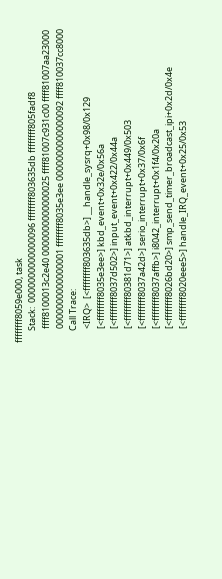ffffffff8059e000, task
      Stack:  0000000000000096 ffffffff803635db ffffffff805fadf8
       ffff8100013c2e40 0000000000000025 ffff81007c931c00 ffff81007aa23000
       0000000000000001 ffffffff8035e3ee 0000000000000092 ffff810037cc8000
      Call Trace:
       <IRQ>  [<ffffffff803635db>] __handle_sysrq+0x98/0x129
       [<ffffffff8035e3ee>] kbd_event+0x32e/0x56a
       [<ffffffff8037d502>] input_event+0x422/0x44a
       [<ffffffff80381d71>] atkbd_interrupt+0x449/0x503
       [<ffffffff8037a42d>] serio_interrupt+0x37/0x6f
       [<ffffffff8037affb>] i8042_interrupt+0x1f4/0x20a
       [<ffffffff8026bd20>] smp_send_timer_broadcast_ipi+0x2d/0x4e
       [<ffffffff8020eee5>] handle_IRQ_event+0x25/0x53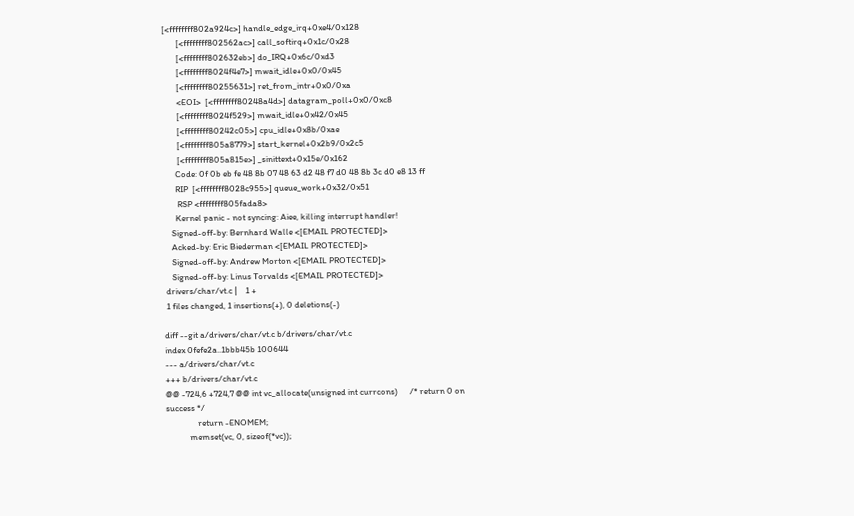[<ffffffff802a924c>] handle_edge_irq+0xe4/0x128
       [<ffffffff802562ac>] call_softirq+0x1c/0x28
       [<ffffffff802632eb>] do_IRQ+0x6c/0xd3
       [<ffffffff8024f4e7>] mwait_idle+0x0/0x45
       [<ffffffff80255631>] ret_from_intr+0x0/0xa
       <EOI>  [<ffffffff80248a4d>] datagram_poll+0x0/0xc8
       [<ffffffff8024f529>] mwait_idle+0x42/0x45
       [<ffffffff80242c05>] cpu_idle+0x8b/0xae
       [<ffffffff805a8779>] start_kernel+0x2b9/0x2c5
       [<ffffffff805a815e>] _sinittext+0x15e/0x162
      Code: 0f 0b eb fe 48 8b 07 48 63 d2 48 f7 d0 48 8b 3c d0 e8 13 ff
      RIP  [<ffffffff8028c955>] queue_work+0x32/0x51
       RSP <ffffffff805fada8>
      Kernel panic - not syncing: Aiee, killing interrupt handler!
    Signed-off-by: Bernhard Walle <[EMAIL PROTECTED]>
    Acked-by: Eric Biederman <[EMAIL PROTECTED]>
    Signed-off-by: Andrew Morton <[EMAIL PROTECTED]>
    Signed-off-by: Linus Torvalds <[EMAIL PROTECTED]>
 drivers/char/vt.c |    1 +
 1 files changed, 1 insertions(+), 0 deletions(-)

diff --git a/drivers/char/vt.c b/drivers/char/vt.c
index 0fefe2a..1bbb45b 100644
--- a/drivers/char/vt.c
+++ b/drivers/char/vt.c
@@ -724,6 +724,7 @@ int vc_allocate(unsigned int currcons)      /* return 0 on
success */
                return -ENOMEM;
            memset(vc, 0, sizeof(*vc));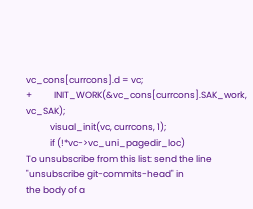vc_cons[currcons].d = vc;
+           INIT_WORK(&vc_cons[currcons].SAK_work, vc_SAK);
            visual_init(vc, currcons, 1);
            if (!*vc->vc_uni_pagedir_loc)
To unsubscribe from this list: send the line "unsubscribe git-commits-head" in
the body of a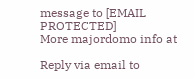message to [EMAIL PROTECTED]
More majordomo info at

Reply via email to